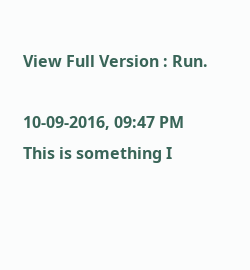View Full Version : Run.

10-09-2016, 09:47 PM
This is something I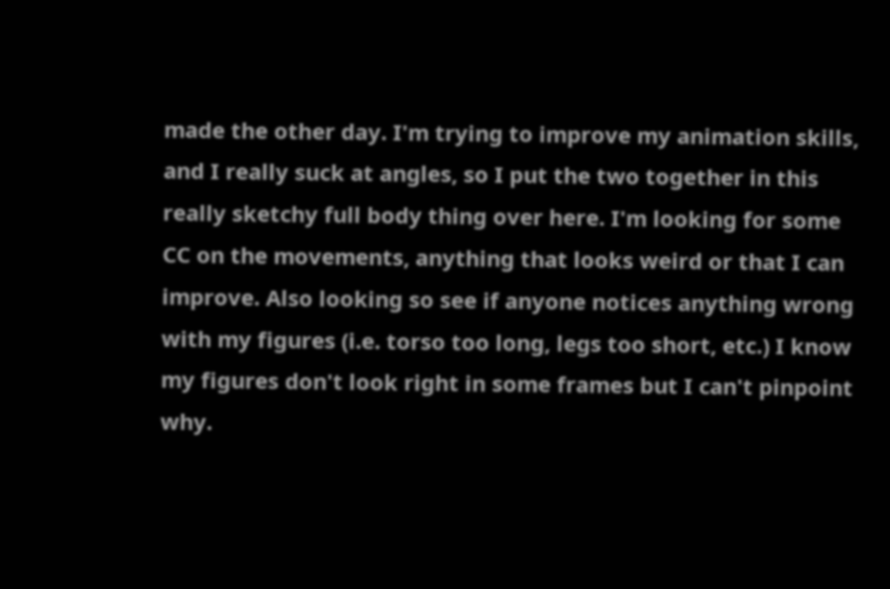made the other day. I'm trying to improve my animation skills, and I really suck at angles, so I put the two together in this really sketchy full body thing over here. I'm looking for some CC on the movements, anything that looks weird or that I can improve. Also looking so see if anyone notices anything wrong with my figures (i.e. torso too long, legs too short, etc.) I know my figures don't look right in some frames but I can't pinpoint why.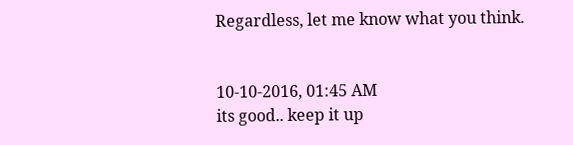Regardless, let me know what you think.


10-10-2016, 01:45 AM
its good.. keep it up